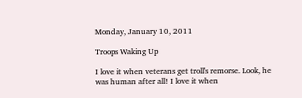Monday, January 10, 2011

Troops Waking Up

I love it when veterans get troll's remorse. Look, he was human after all! I love it when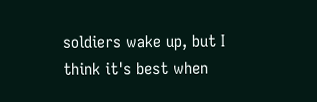soldiers wake up, but I think it's best when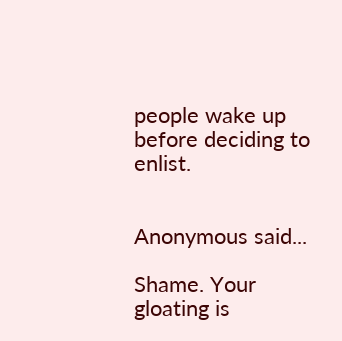people wake up before deciding to enlist.


Anonymous said...

Shame. Your gloating is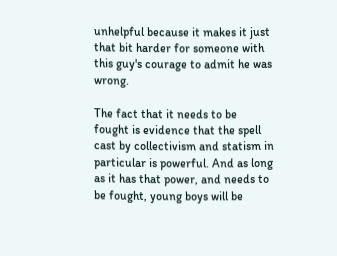unhelpful because it makes it just that bit harder for someone with this guy's courage to admit he was wrong.

The fact that it needs to be fought is evidence that the spell cast by collectivism and statism in particular is powerful. And as long as it has that power, and needs to be fought, young boys will be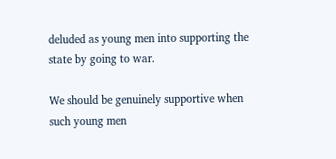deluded as young men into supporting the state by going to war.

We should be genuinely supportive when such young men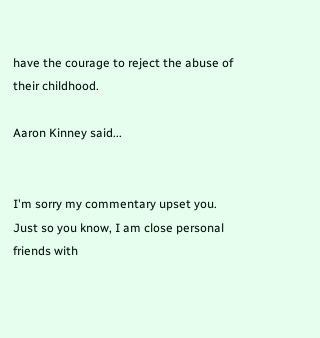have the courage to reject the abuse of their childhood.

Aaron Kinney said...


I'm sorry my commentary upset you. Just so you know, I am close personal friends with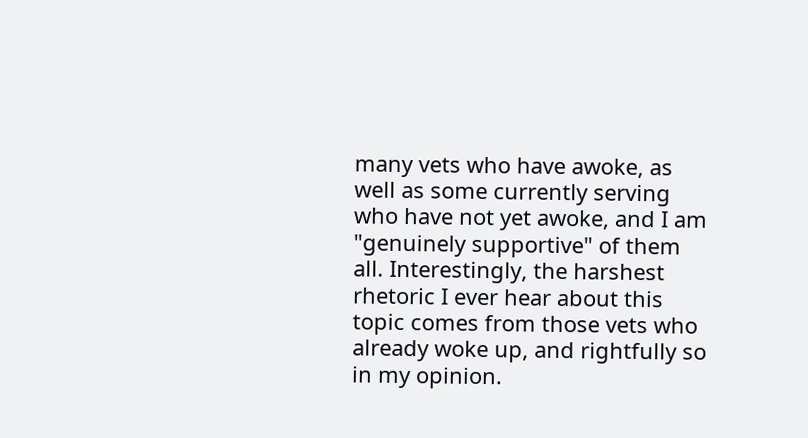many vets who have awoke, as well as some currently serving who have not yet awoke, and I am "genuinely supportive" of them all. Interestingly, the harshest rhetoric I ever hear about this topic comes from those vets who already woke up, and rightfully so in my opinion.